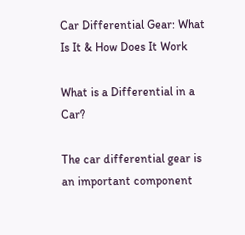Car Differential Gear: What Is It & How Does It Work

What is a Differential in a Car?

The car differential gear is an important component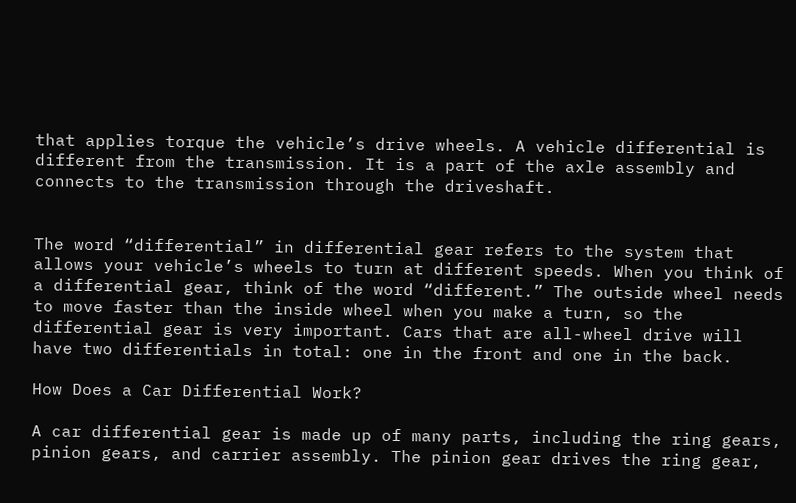that applies torque the vehicle’s drive wheels. A vehicle differential is different from the transmission. It is a part of the axle assembly and connects to the transmission through the driveshaft.


The word “differential” in differential gear refers to the system that allows your vehicle’s wheels to turn at different speeds. When you think of a differential gear, think of the word “different.” The outside wheel needs to move faster than the inside wheel when you make a turn, so the differential gear is very important. Cars that are all-wheel drive will have two differentials in total: one in the front and one in the back.

How Does a Car Differential Work?

A car differential gear is made up of many parts, including the ring gears, pinion gears, and carrier assembly. The pinion gear drives the ring gear,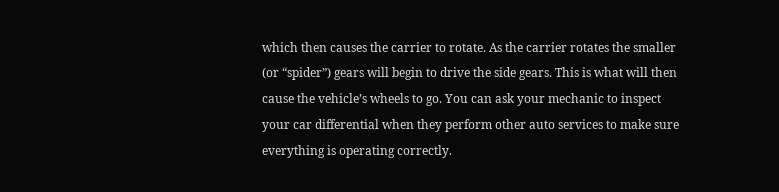which then causes the carrier to rotate. As the carrier rotates the smaller (or “spider”) gears will begin to drive the side gears. This is what will then cause the vehicle’s wheels to go. You can ask your mechanic to inspect your car differential when they perform other auto services to make sure everything is operating correctly.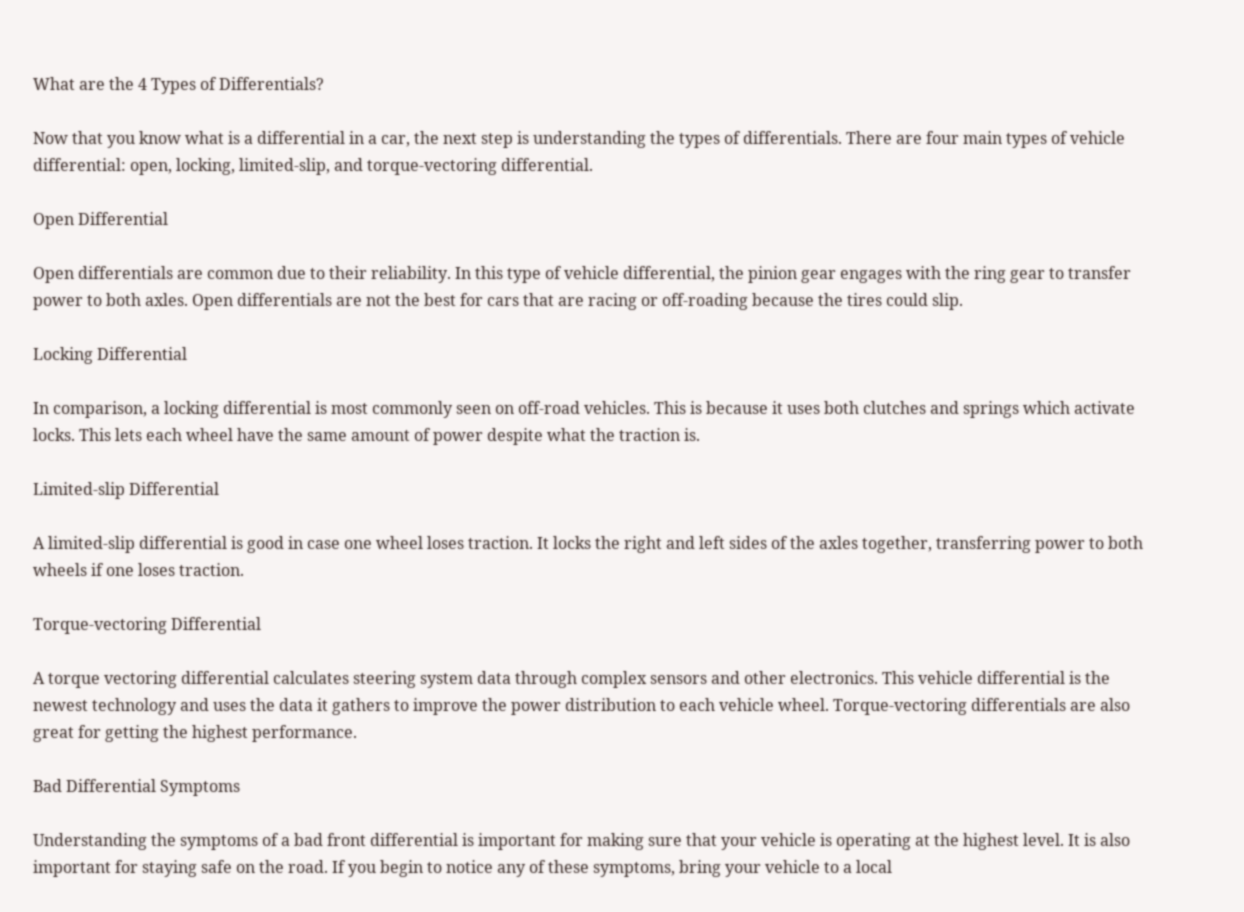What are the 4 Types of Differentials?

Now that you know what is a differential in a car, the next step is understanding the types of differentials. There are four main types of vehicle differential: open, locking, limited-slip, and torque-vectoring differential.

Open Differential

Open differentials are common due to their reliability. In this type of vehicle differential, the pinion gear engages with the ring gear to transfer power to both axles. Open differentials are not the best for cars that are racing or off-roading because the tires could slip.

Locking Differential

In comparison, a locking differential is most commonly seen on off-road vehicles. This is because it uses both clutches and springs which activate locks. This lets each wheel have the same amount of power despite what the traction is.

Limited-slip Differential

A limited-slip differential is good in case one wheel loses traction. It locks the right and left sides of the axles together, transferring power to both wheels if one loses traction.

Torque-vectoring Differential

A torque vectoring differential calculates steering system data through complex sensors and other electronics. This vehicle differential is the newest technology and uses the data it gathers to improve the power distribution to each vehicle wheel. Torque-vectoring differentials are also great for getting the highest performance.

Bad Differential Symptoms

Understanding the symptoms of a bad front differential is important for making sure that your vehicle is operating at the highest level. It is also important for staying safe on the road. If you begin to notice any of these symptoms, bring your vehicle to a local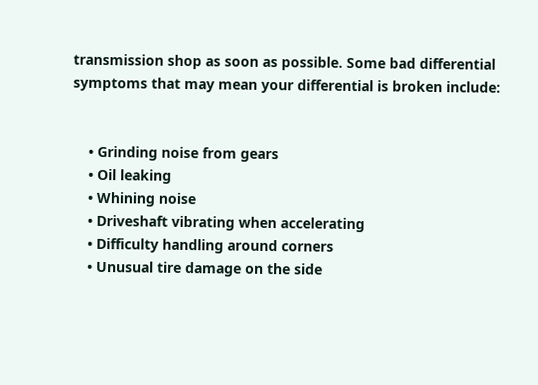transmission shop as soon as possible. Some bad differential symptoms that may mean your differential is broken include:


    • Grinding noise from gears
    • Oil leaking
    • Whining noise
    • Driveshaft vibrating when accelerating
    • Difficulty handling around corners
    • Unusual tire damage on the side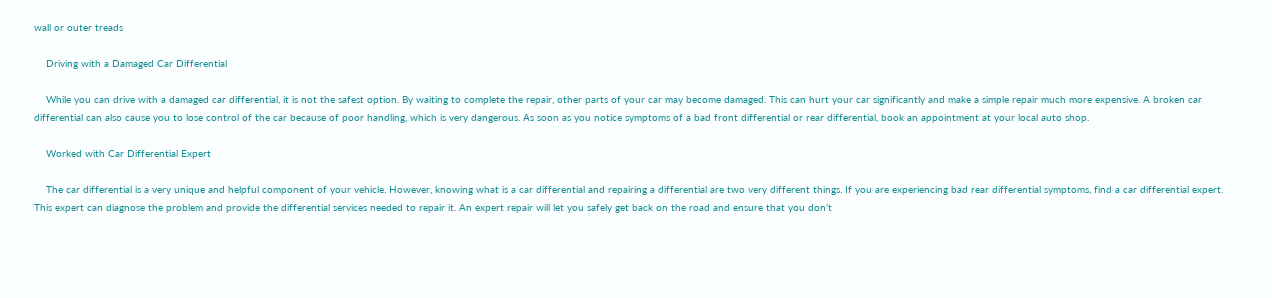wall or outer treads

    Driving with a Damaged Car Differential

    While you can drive with a damaged car differential, it is not the safest option. By waiting to complete the repair, other parts of your car may become damaged. This can hurt your car significantly and make a simple repair much more expensive. A broken car differential can also cause you to lose control of the car because of poor handling, which is very dangerous. As soon as you notice symptoms of a bad front differential or rear differential, book an appointment at your local auto shop.

    Worked with Car Differential Expert

    The car differential is a very unique and helpful component of your vehicle. However, knowing what is a car differential and repairing a differential are two very different things. If you are experiencing bad rear differential symptoms, find a car differential expert. This expert can diagnose the problem and provide the differential services needed to repair it. An expert repair will let you safely get back on the road and ensure that you don’t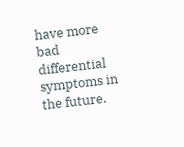have more bad differential symptoms in the future.